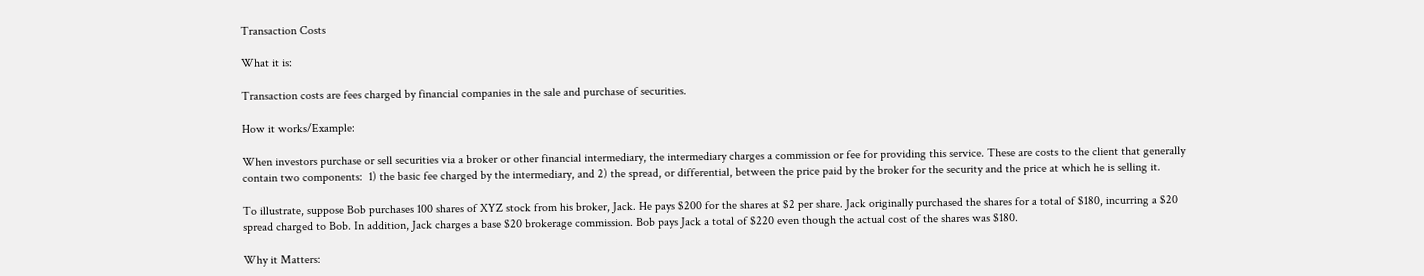Transaction Costs

What it is:

Transaction costs are fees charged by financial companies in the sale and purchase of securities.

How it works/Example:

When investors purchase or sell securities via a broker or other financial intermediary, the intermediary charges a commission or fee for providing this service. These are costs to the client that generally contain two components:  1) the basic fee charged by the intermediary, and 2) the spread, or differential, between the price paid by the broker for the security and the price at which he is selling it.

To illustrate, suppose Bob purchases 100 shares of XYZ stock from his broker, Jack. He pays $200 for the shares at $2 per share. Jack originally purchased the shares for a total of $180, incurring a $20 spread charged to Bob. In addition, Jack charges a base $20 brokerage commission. Bob pays Jack a total of $220 even though the actual cost of the shares was $180.

Why it Matters: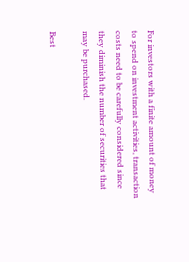For investors with a finite amount of money to spend on investment activities, transaction costs need to be carefully considered since they diminish the number of securities that may be purchased.

Best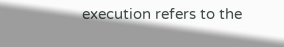execution refers to the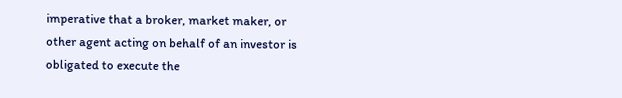imperative that a broker, market maker, or other agent acting on behalf of an investor is obligated to execute the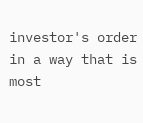investor's order in a way that is most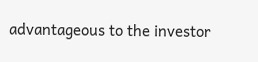advantageous to the investor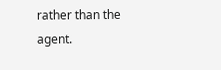rather than the agent.